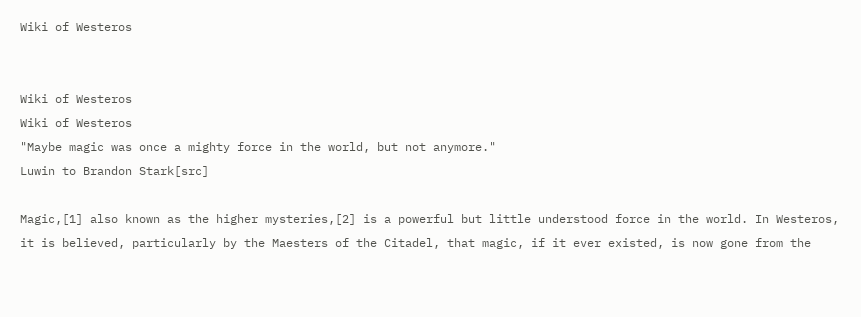Wiki of Westeros


Wiki of Westeros
Wiki of Westeros
"Maybe magic was once a mighty force in the world, but not anymore."
Luwin to Brandon Stark[src]

Magic,[1] also known as the higher mysteries,[2] is a powerful but little understood force in the world. In Westeros, it is believed, particularly by the Maesters of the Citadel, that magic, if it ever existed, is now gone from the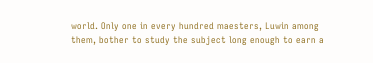world. Only one in every hundred maesters, Luwin among them, bother to study the subject long enough to earn a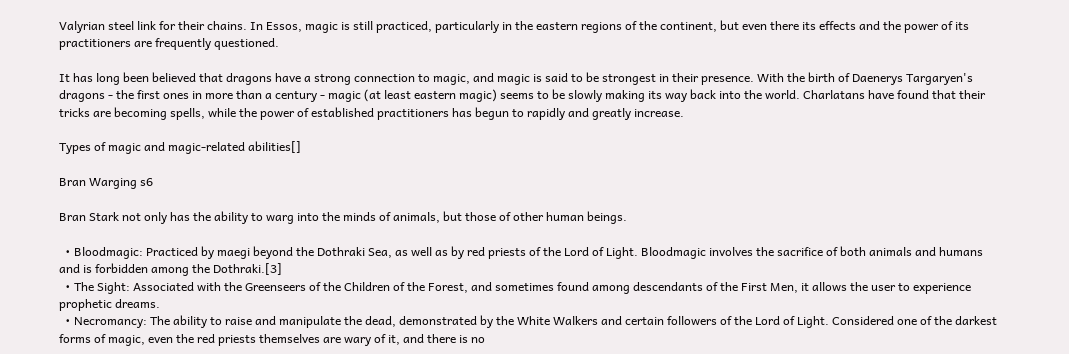Valyrian steel link for their chains. In Essos, magic is still practiced, particularly in the eastern regions of the continent, but even there its effects and the power of its practitioners are frequently questioned.

It has long been believed that dragons have a strong connection to magic, and magic is said to be strongest in their presence. With the birth of Daenerys Targaryen's dragons - the first ones in more than a century - magic (at least eastern magic) seems to be slowly making its way back into the world. Charlatans have found that their tricks are becoming spells, while the power of established practitioners has begun to rapidly and greatly increase.

Types of magic and magic-related abilities[]

Bran Warging s6

Bran Stark not only has the ability to warg into the minds of animals, but those of other human beings.

  • Bloodmagic: Practiced by maegi beyond the Dothraki Sea, as well as by red priests of the Lord of Light. Bloodmagic involves the sacrifice of both animals and humans and is forbidden among the Dothraki.[3]
  • The Sight: Associated with the Greenseers of the Children of the Forest, and sometimes found among descendants of the First Men, it allows the user to experience prophetic dreams.
  • Necromancy: The ability to raise and manipulate the dead, demonstrated by the White Walkers and certain followers of the Lord of Light. Considered one of the darkest forms of magic, even the red priests themselves are wary of it, and there is no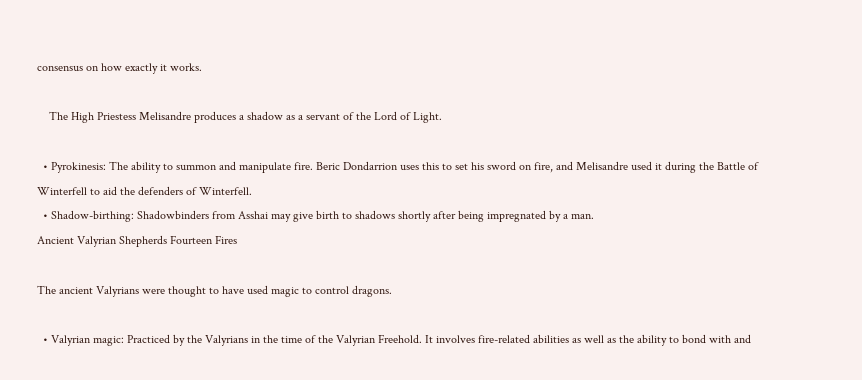consensus on how exactly it works.

    The High Priestess Melisandre produces a shadow as a servant of the Lord of Light.

  • Pyrokinesis: The ability to summon and manipulate fire. Beric Dondarrion uses this to set his sword on fire, and Melisandre used it during the Battle of Winterfell to aid the defenders of Winterfell.
  • Shadow-birthing: Shadowbinders from Asshai may give birth to shadows shortly after being impregnated by a man.
Ancient Valyrian Shepherds Fourteen Fires

The ancient Valyrians were thought to have used magic to control dragons.

  • Valyrian magic: Practiced by the Valyrians in the time of the Valyrian Freehold. It involves fire-related abilities as well as the ability to bond with and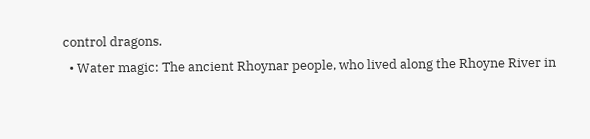control dragons.
  • Water magic: The ancient Rhoynar people, who lived along the Rhoyne River in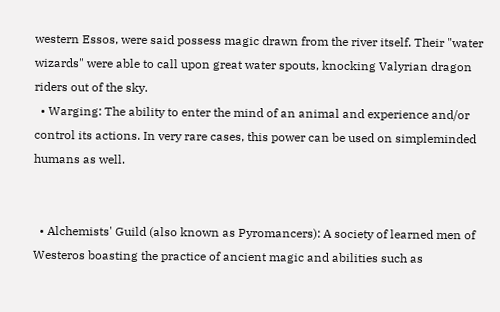western Essos, were said possess magic drawn from the river itself. Their "water wizards" were able to call upon great water spouts, knocking Valyrian dragon riders out of the sky.
  • Warging: The ability to enter the mind of an animal and experience and/or control its actions. In very rare cases, this power can be used on simpleminded humans as well.


  • Alchemists' Guild (also known as Pyromancers): A society of learned men of Westeros boasting the practice of ancient magic and abilities such as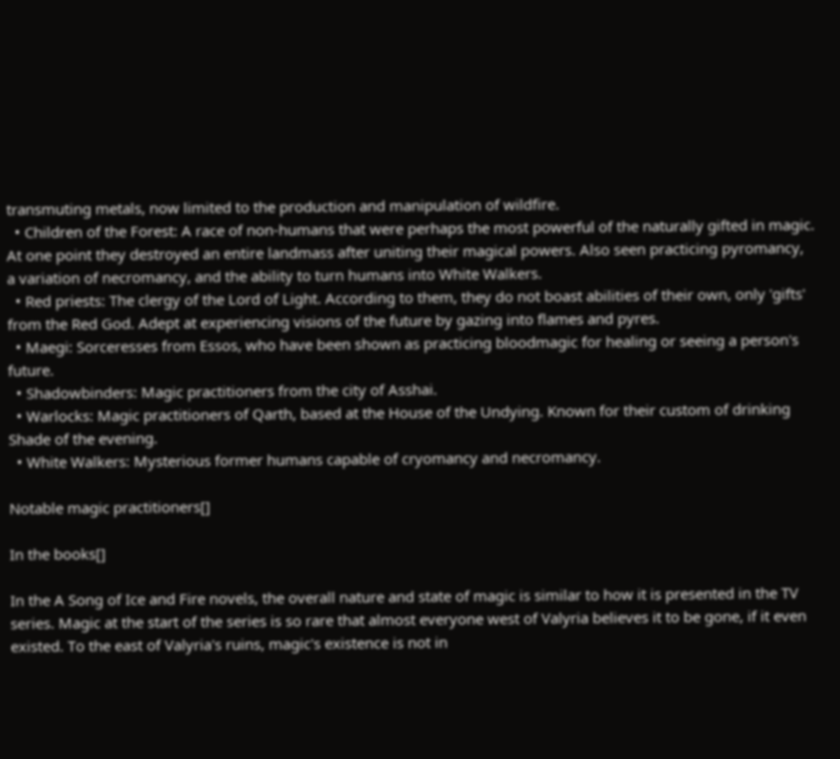transmuting metals, now limited to the production and manipulation of wildfire.
  • Children of the Forest: A race of non-humans that were perhaps the most powerful of the naturally gifted in magic. At one point they destroyed an entire landmass after uniting their magical powers. Also seen practicing pyromancy, a variation of necromancy, and the ability to turn humans into White Walkers.
  • Red priests: The clergy of the Lord of Light. According to them, they do not boast abilities of their own, only 'gifts' from the Red God. Adept at experiencing visions of the future by gazing into flames and pyres.
  • Maegi: Sorceresses from Essos, who have been shown as practicing bloodmagic for healing or seeing a person's future.
  • Shadowbinders: Magic practitioners from the city of Asshai.
  • Warlocks: Magic practitioners of Qarth, based at the House of the Undying. Known for their custom of drinking Shade of the evening.
  • White Walkers: Mysterious former humans capable of cryomancy and necromancy.

Notable magic practitioners[]

In the books[]

In the A Song of Ice and Fire novels, the overall nature and state of magic is similar to how it is presented in the TV series. Magic at the start of the series is so rare that almost everyone west of Valyria believes it to be gone, if it even existed. To the east of Valyria's ruins, magic's existence is not in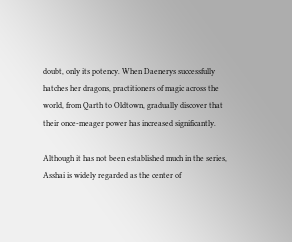doubt, only its potency. When Daenerys successfully hatches her dragons, practitioners of magic across the world, from Qarth to Oldtown, gradually discover that their once-meager power has increased significantly.

Although it has not been established much in the series, Asshai is widely regarded as the center of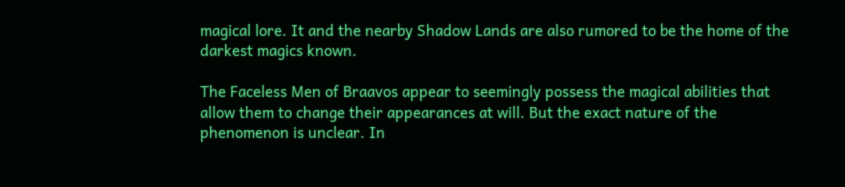magical lore. It and the nearby Shadow Lands are also rumored to be the home of the darkest magics known.

The Faceless Men of Braavos appear to seemingly possess the magical abilities that allow them to change their appearances at will. But the exact nature of the phenomenon is unclear. In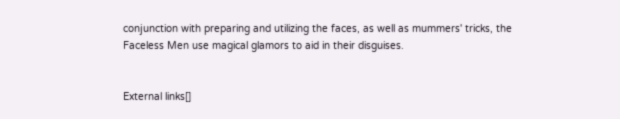conjunction with preparing and utilizing the faces, as well as mummers' tricks, the Faceless Men use magical glamors to aid in their disguises.


External links[]